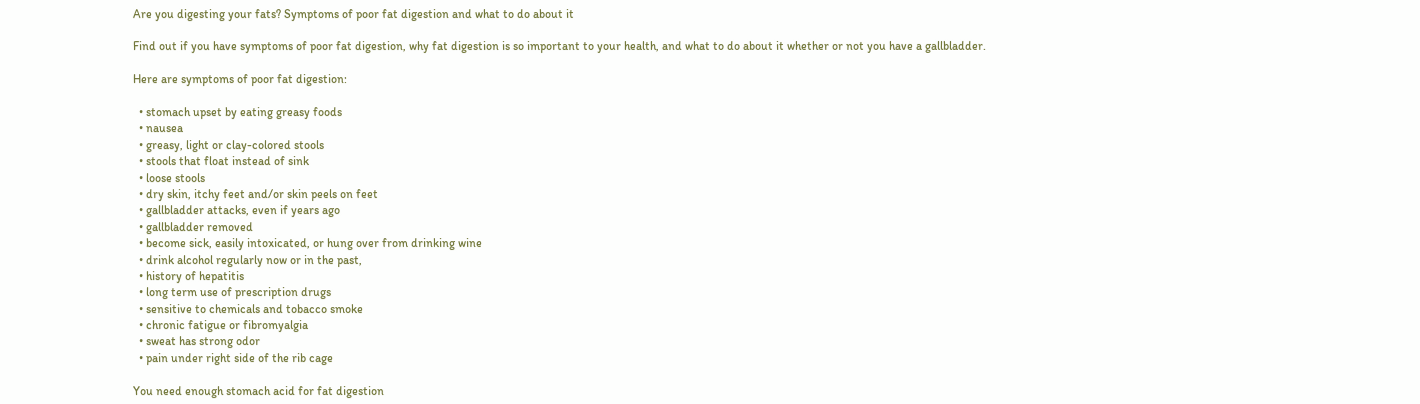Are you digesting your fats? Symptoms of poor fat digestion and what to do about it

Find out if you have symptoms of poor fat digestion, why fat digestion is so important to your health, and what to do about it whether or not you have a gallbladder.

Here are symptoms of poor fat digestion:

  • stomach upset by eating greasy foods
  • nausea
  • greasy, light or clay-colored stools
  • stools that float instead of sink
  • loose stools
  • dry skin, itchy feet and/or skin peels on feet
  • gallbladder attacks, even if years ago
  • gallbladder removed
  • become sick, easily intoxicated, or hung over from drinking wine
  • drink alcohol regularly now or in the past,
  • history of hepatitis
  • long term use of prescription drugs
  • sensitive to chemicals and tobacco smoke
  • chronic fatigue or fibromyalgia
  • sweat has strong odor
  • pain under right side of the rib cage

You need enough stomach acid for fat digestion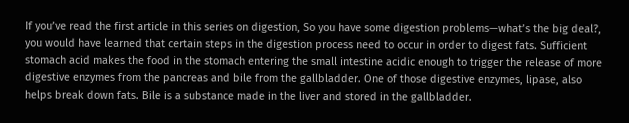If you’ve read the first article in this series on digestion, So you have some digestion problems—what’s the big deal?, you would have learned that certain steps in the digestion process need to occur in order to digest fats. Sufficient stomach acid makes the food in the stomach entering the small intestine acidic enough to trigger the release of more digestive enzymes from the pancreas and bile from the gallbladder. One of those digestive enzymes, lipase, also helps break down fats. Bile is a substance made in the liver and stored in the gallbladder.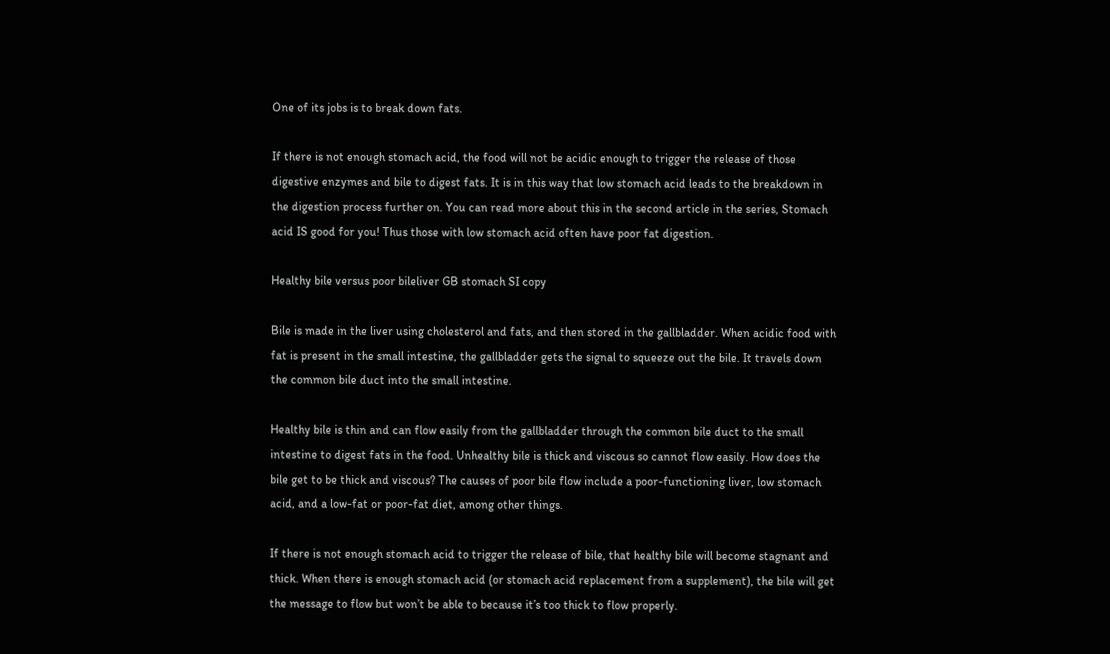One of its jobs is to break down fats.

If there is not enough stomach acid, the food will not be acidic enough to trigger the release of those digestive enzymes and bile to digest fats. It is in this way that low stomach acid leads to the breakdown in the digestion process further on. You can read more about this in the second article in the series, Stomach acid IS good for you! Thus those with low stomach acid often have poor fat digestion.

Healthy bile versus poor bileliver GB stomach SI copy

Bile is made in the liver using cholesterol and fats, and then stored in the gallbladder. When acidic food with fat is present in the small intestine, the gallbladder gets the signal to squeeze out the bile. It travels down the common bile duct into the small intestine.

Healthy bile is thin and can flow easily from the gallbladder through the common bile duct to the small intestine to digest fats in the food. Unhealthy bile is thick and viscous so cannot flow easily. How does the bile get to be thick and viscous? The causes of poor bile flow include a poor-functioning liver, low stomach acid, and a low-fat or poor-fat diet, among other things.

If there is not enough stomach acid to trigger the release of bile, that healthy bile will become stagnant and thick. When there is enough stomach acid (or stomach acid replacement from a supplement), the bile will get the message to flow but won’t be able to because it’s too thick to flow properly.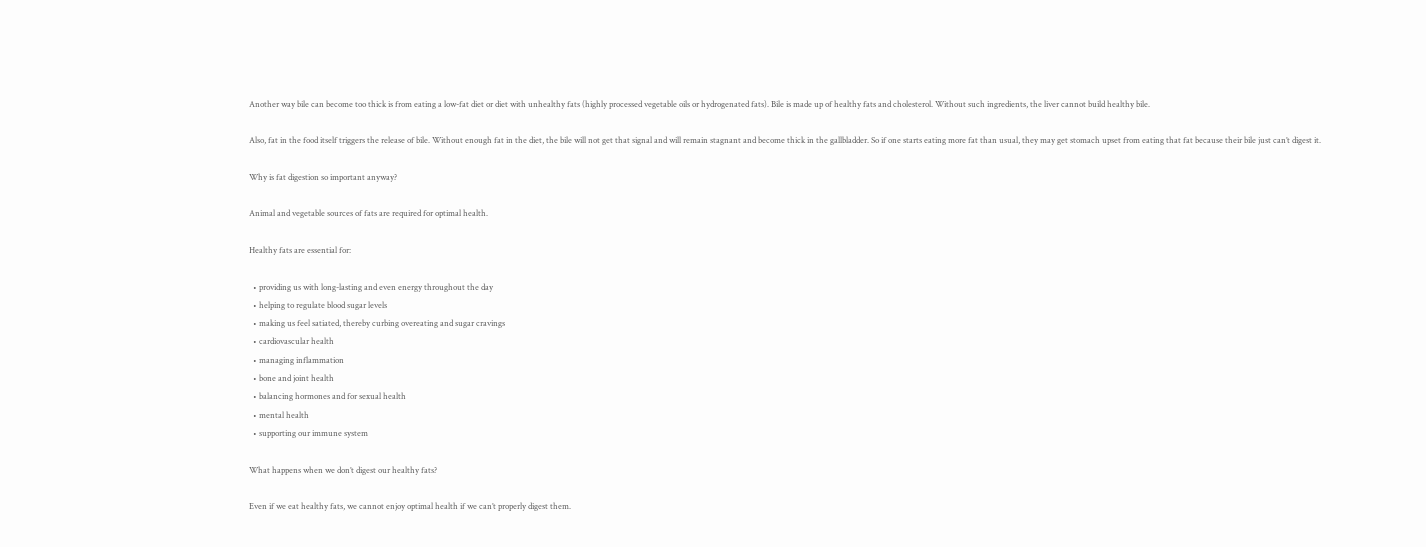Another way bile can become too thick is from eating a low-fat diet or diet with unhealthy fats (highly processed vegetable oils or hydrogenated fats). Bile is made up of healthy fats and cholesterol. Without such ingredients, the liver cannot build healthy bile.

Also, fat in the food itself triggers the release of bile. Without enough fat in the diet, the bile will not get that signal and will remain stagnant and become thick in the gallbladder. So if one starts eating more fat than usual, they may get stomach upset from eating that fat because their bile just can’t digest it.

Why is fat digestion so important anyway?

Animal and vegetable sources of fats are required for optimal health.

Healthy fats are essential for:

  • providing us with long-lasting and even energy throughout the day
  • helping to regulate blood sugar levels
  • making us feel satiated, thereby curbing overeating and sugar cravings
  • cardiovascular health
  • managing inflammation
  • bone and joint health
  • balancing hormones and for sexual health
  • mental health
  • supporting our immune system

What happens when we don’t digest our healthy fats?

Even if we eat healthy fats, we cannot enjoy optimal health if we can’t properly digest them.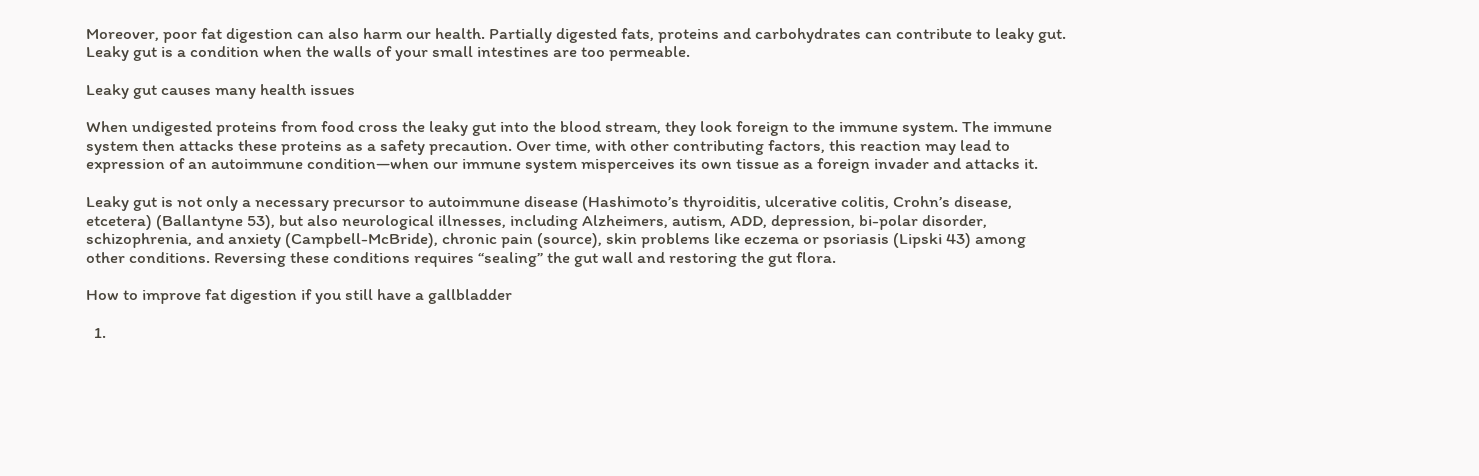Moreover, poor fat digestion can also harm our health. Partially digested fats, proteins and carbohydrates can contribute to leaky gut. Leaky gut is a condition when the walls of your small intestines are too permeable.

Leaky gut causes many health issues

When undigested proteins from food cross the leaky gut into the blood stream, they look foreign to the immune system. The immune system then attacks these proteins as a safety precaution. Over time, with other contributing factors, this reaction may lead to expression of an autoimmune condition—when our immune system misperceives its own tissue as a foreign invader and attacks it.

Leaky gut is not only a necessary precursor to autoimmune disease (Hashimoto’s thyroiditis, ulcerative colitis, Crohn’s disease, etcetera) (Ballantyne 53), but also neurological illnesses, including Alzheimers, autism, ADD, depression, bi-polar disorder, schizophrenia, and anxiety (Campbell-McBride), chronic pain (source), skin problems like eczema or psoriasis (Lipski 43) among other conditions. Reversing these conditions requires “sealing” the gut wall and restoring the gut flora.

How to improve fat digestion if you still have a gallbladder

  1.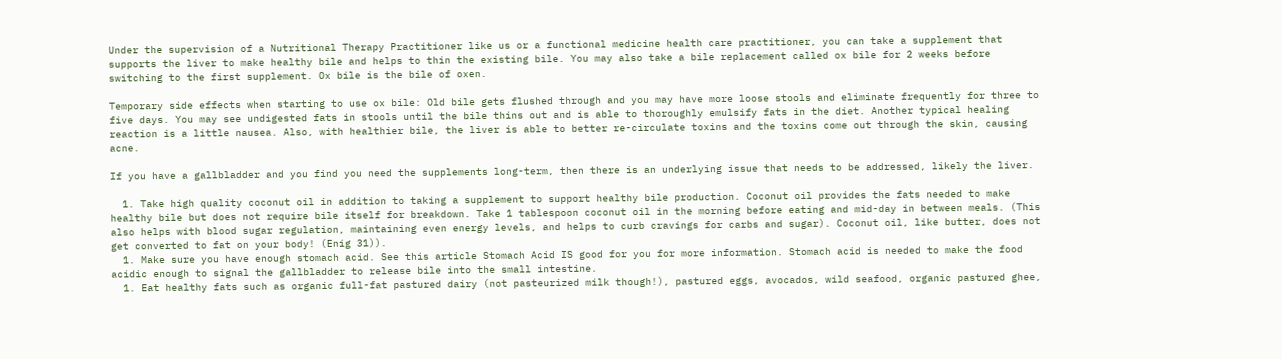Under the supervision of a Nutritional Therapy Practitioner like us or a functional medicine health care practitioner, you can take a supplement that supports the liver to make healthy bile and helps to thin the existing bile. You may also take a bile replacement called ox bile for 2 weeks before switching to the first supplement. Ox bile is the bile of oxen.

Temporary side effects when starting to use ox bile: Old bile gets flushed through and you may have more loose stools and eliminate frequently for three to five days. You may see undigested fats in stools until the bile thins out and is able to thoroughly emulsify fats in the diet. Another typical healing reaction is a little nausea. Also, with healthier bile, the liver is able to better re-circulate toxins and the toxins come out through the skin, causing acne.

If you have a gallbladder and you find you need the supplements long-term, then there is an underlying issue that needs to be addressed, likely the liver.

  1. Take high quality coconut oil in addition to taking a supplement to support healthy bile production. Coconut oil provides the fats needed to make healthy bile but does not require bile itself for breakdown. Take 1 tablespoon coconut oil in the morning before eating and mid-day in between meals. (This also helps with blood sugar regulation, maintaining even energy levels, and helps to curb cravings for carbs and sugar). Coconut oil, like butter, does not get converted to fat on your body! (Enig 31)).
  1. Make sure you have enough stomach acid. See this article Stomach Acid IS good for you for more information. Stomach acid is needed to make the food acidic enough to signal the gallbladder to release bile into the small intestine.
  1. Eat healthy fats such as organic full-fat pastured dairy (not pasteurized milk though!), pastured eggs, avocados, wild seafood, organic pastured ghee,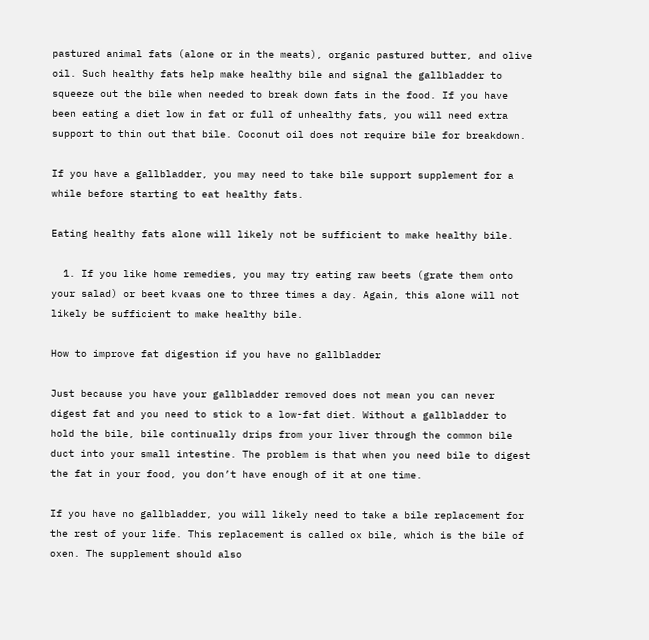pastured animal fats (alone or in the meats), organic pastured butter, and olive oil. Such healthy fats help make healthy bile and signal the gallbladder to squeeze out the bile when needed to break down fats in the food. If you have been eating a diet low in fat or full of unhealthy fats, you will need extra support to thin out that bile. Coconut oil does not require bile for breakdown.

If you have a gallbladder, you may need to take bile support supplement for a while before starting to eat healthy fats.

Eating healthy fats alone will likely not be sufficient to make healthy bile.

  1. If you like home remedies, you may try eating raw beets (grate them onto your salad) or beet kvaas one to three times a day. Again, this alone will not likely be sufficient to make healthy bile.

How to improve fat digestion if you have no gallbladder

Just because you have your gallbladder removed does not mean you can never digest fat and you need to stick to a low-fat diet. Without a gallbladder to hold the bile, bile continually drips from your liver through the common bile duct into your small intestine. The problem is that when you need bile to digest the fat in your food, you don’t have enough of it at one time.

If you have no gallbladder, you will likely need to take a bile replacement for the rest of your life. This replacement is called ox bile, which is the bile of oxen. The supplement should also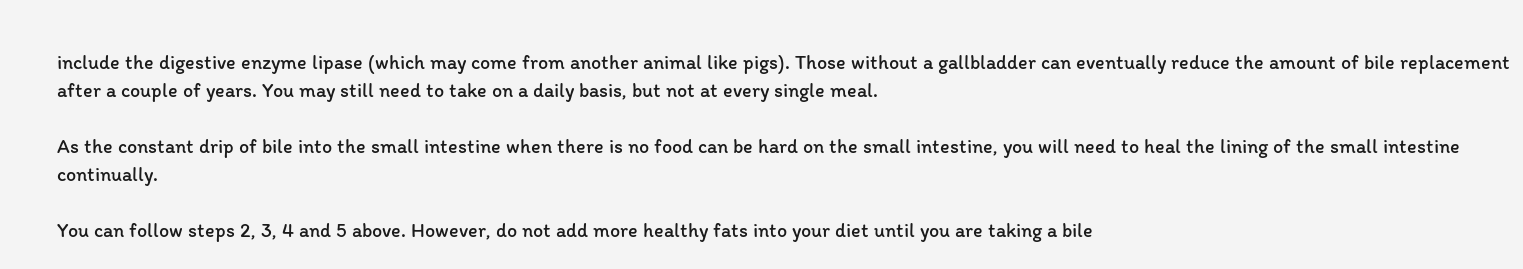include the digestive enzyme lipase (which may come from another animal like pigs). Those without a gallbladder can eventually reduce the amount of bile replacement after a couple of years. You may still need to take on a daily basis, but not at every single meal.

As the constant drip of bile into the small intestine when there is no food can be hard on the small intestine, you will need to heal the lining of the small intestine continually.

You can follow steps 2, 3, 4 and 5 above. However, do not add more healthy fats into your diet until you are taking a bile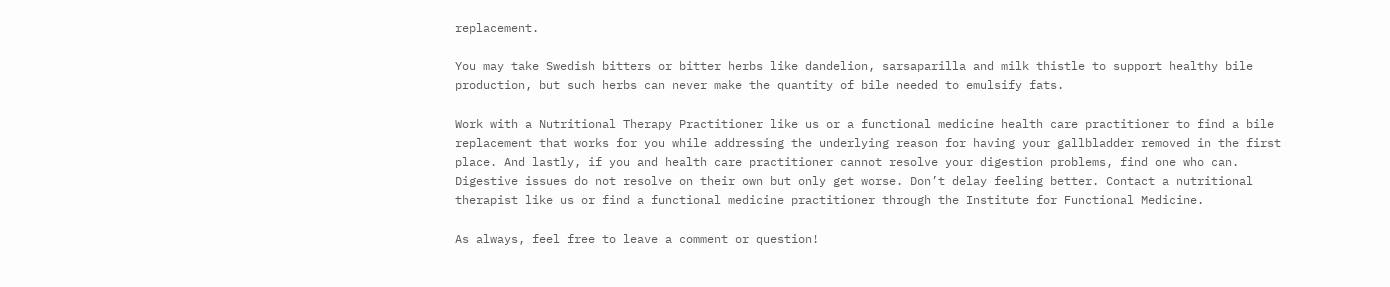replacement.

You may take Swedish bitters or bitter herbs like dandelion, sarsaparilla and milk thistle to support healthy bile production, but such herbs can never make the quantity of bile needed to emulsify fats.

Work with a Nutritional Therapy Practitioner like us or a functional medicine health care practitioner to find a bile replacement that works for you while addressing the underlying reason for having your gallbladder removed in the first place. And lastly, if you and health care practitioner cannot resolve your digestion problems, find one who can. Digestive issues do not resolve on their own but only get worse. Don’t delay feeling better. Contact a nutritional therapist like us or find a functional medicine practitioner through the Institute for Functional Medicine.

As always, feel free to leave a comment or question!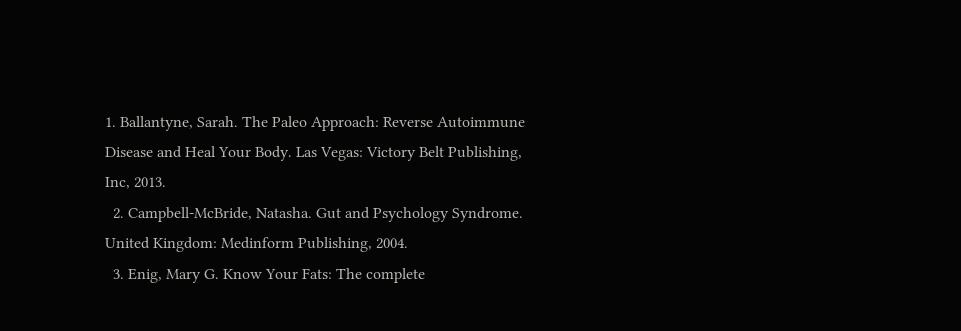1. Ballantyne, Sarah. The Paleo Approach: Reverse Autoimmune Disease and Heal Your Body. Las Vegas: Victory Belt Publishing, Inc, 2013.
  2. Campbell-McBride, Natasha. Gut and Psychology Syndrome. United Kingdom: Medinform Publishing, 2004.
  3. Enig, Mary G. Know Your Fats: The complete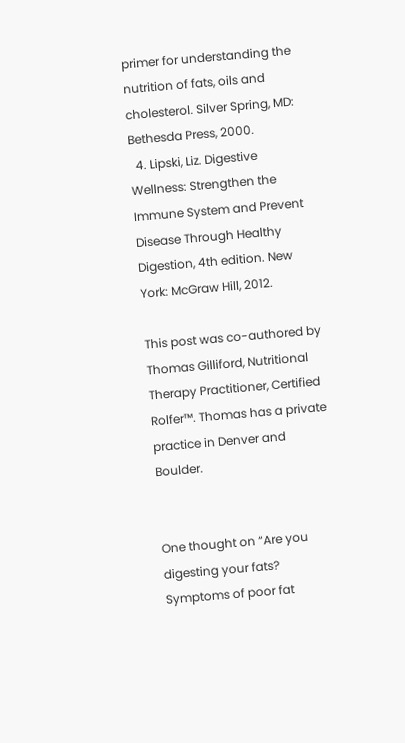primer for understanding the nutrition of fats, oils and cholesterol. Silver Spring, MD: Bethesda Press, 2000.
  4. Lipski, Liz. Digestive Wellness: Strengthen the Immune System and Prevent Disease Through Healthy Digestion, 4th edition. New York: McGraw Hill, 2012.

This post was co-authored by Thomas Gilliford, Nutritional Therapy Practitioner, Certified Rolfer™. Thomas has a private practice in Denver and Boulder.


One thought on “Are you digesting your fats? Symptoms of poor fat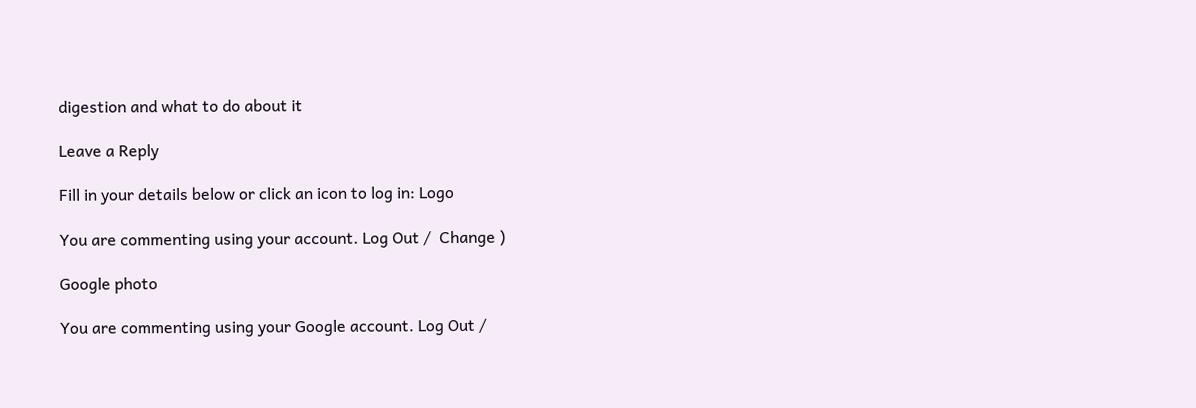digestion and what to do about it

Leave a Reply

Fill in your details below or click an icon to log in: Logo

You are commenting using your account. Log Out /  Change )

Google photo

You are commenting using your Google account. Log Out /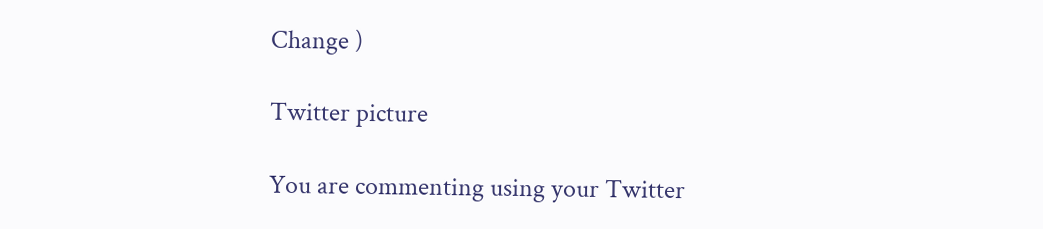Change )

Twitter picture

You are commenting using your Twitter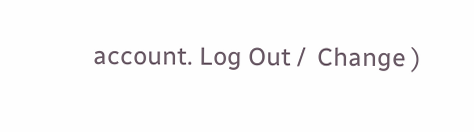account. Log Out /  Change )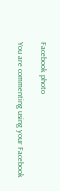Facebook photo

You are commenting using your Facebook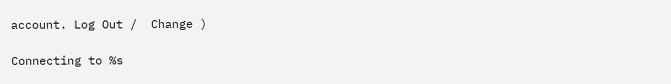account. Log Out /  Change )

Connecting to %s